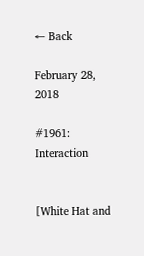← Back

February 28, 2018

#1961: Interaction


[White Hat and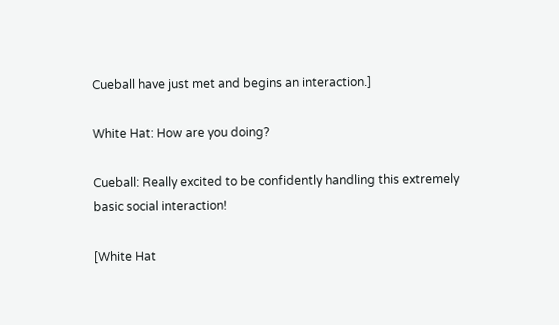Cueball have just met and begins an interaction.]

White Hat: How are you doing?

Cueball: Really excited to be confidently handling this extremely basic social interaction!

[White Hat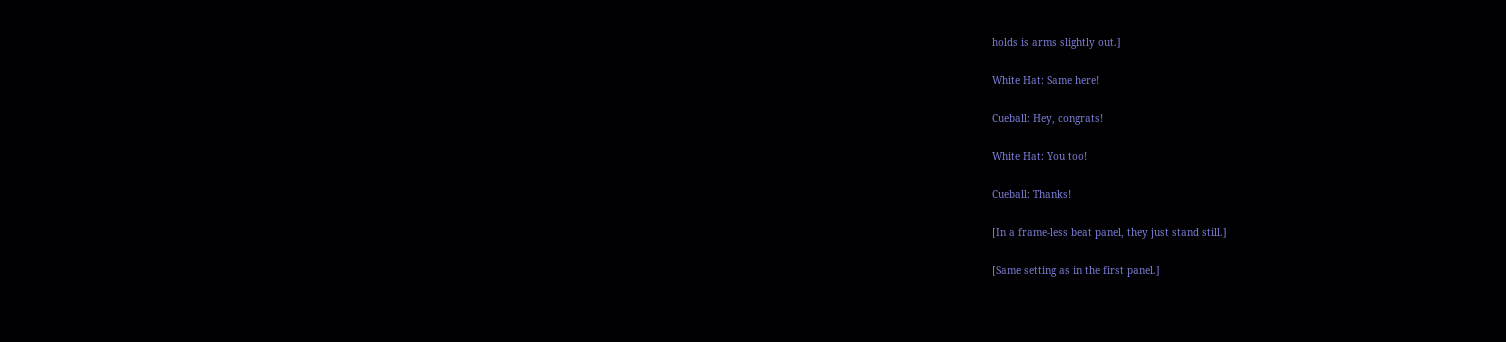holds is arms slightly out.]

White Hat: Same here!

Cueball: Hey, congrats!

White Hat: You too!

Cueball: Thanks!

[In a frame-less beat panel, they just stand still.]

[Same setting as in the first panel.]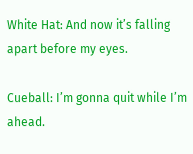White Hat: And now it’s falling apart before my eyes.

Cueball: I’m gonna quit while I’m ahead.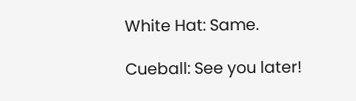White Hat: Same.

Cueball: See you later!